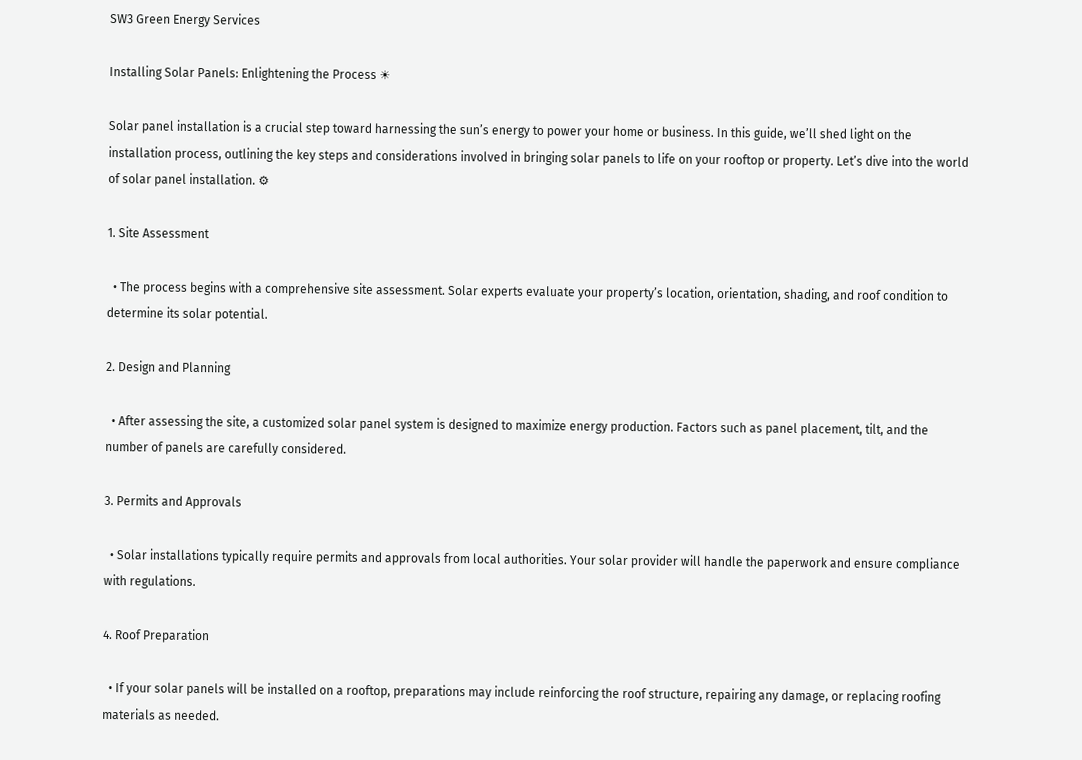SW3 Green Energy Services

Installing Solar Panels: Enlightening the Process ☀

Solar panel installation is a crucial step toward harnessing the sun’s energy to power your home or business. In this guide, we’ll shed light on the installation process, outlining the key steps and considerations involved in bringing solar panels to life on your rooftop or property. Let’s dive into the world of solar panel installation. ⚙

1. Site Assessment

  • The process begins with a comprehensive site assessment. Solar experts evaluate your property’s location, orientation, shading, and roof condition to determine its solar potential.

2. Design and Planning

  • After assessing the site, a customized solar panel system is designed to maximize energy production. Factors such as panel placement, tilt, and the number of panels are carefully considered.

3. Permits and Approvals

  • Solar installations typically require permits and approvals from local authorities. Your solar provider will handle the paperwork and ensure compliance with regulations.

4. Roof Preparation

  • If your solar panels will be installed on a rooftop, preparations may include reinforcing the roof structure, repairing any damage, or replacing roofing materials as needed.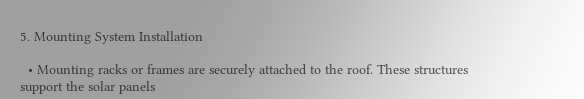5. Mounting System Installation

  • Mounting racks or frames are securely attached to the roof. These structures support the solar panels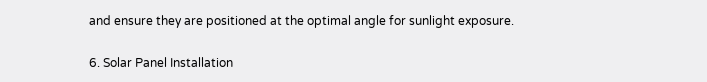and ensure they are positioned at the optimal angle for sunlight exposure.

6. Solar Panel Installation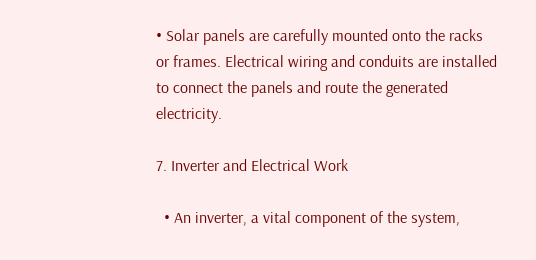• Solar panels are carefully mounted onto the racks or frames. Electrical wiring and conduits are installed to connect the panels and route the generated electricity.

7. Inverter and Electrical Work

  • An inverter, a vital component of the system,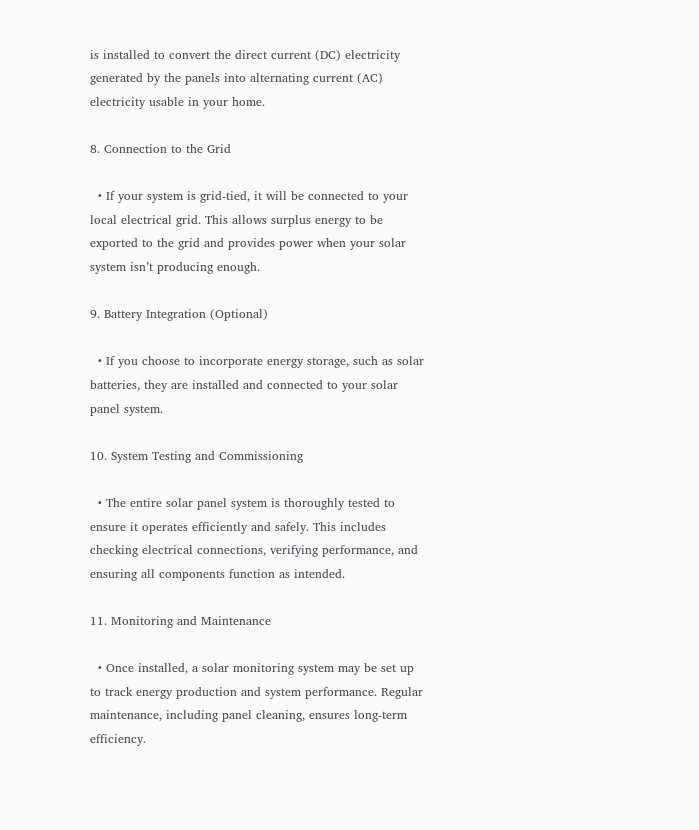is installed to convert the direct current (DC) electricity generated by the panels into alternating current (AC) electricity usable in your home.

8. Connection to the Grid

  • If your system is grid-tied, it will be connected to your local electrical grid. This allows surplus energy to be exported to the grid and provides power when your solar system isn’t producing enough.

9. Battery Integration (Optional)

  • If you choose to incorporate energy storage, such as solar batteries, they are installed and connected to your solar panel system.

10. System Testing and Commissioning

  • The entire solar panel system is thoroughly tested to ensure it operates efficiently and safely. This includes checking electrical connections, verifying performance, and ensuring all components function as intended.

11. Monitoring and Maintenance

  • Once installed, a solar monitoring system may be set up to track energy production and system performance. Regular maintenance, including panel cleaning, ensures long-term efficiency.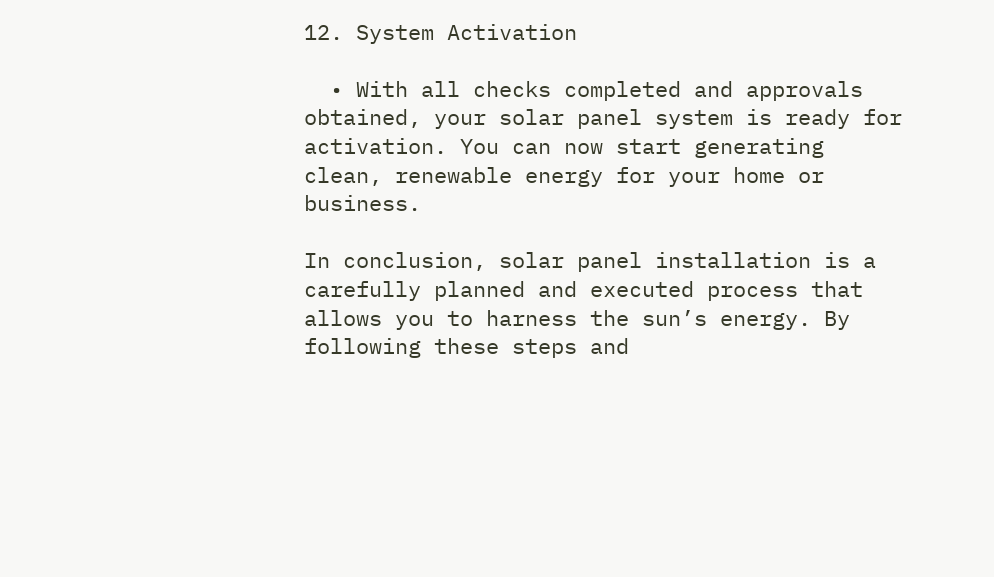12. System Activation

  • With all checks completed and approvals obtained, your solar panel system is ready for activation. You can now start generating clean, renewable energy for your home or business.

In conclusion, solar panel installation is a carefully planned and executed process that allows you to harness the sun’s energy. By following these steps and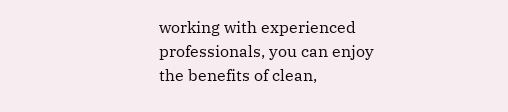working with experienced professionals, you can enjoy the benefits of clean,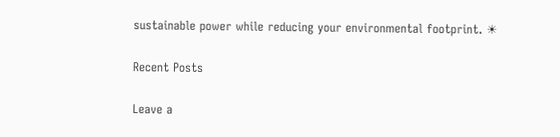sustainable power while reducing your environmental footprint. ☀

Recent Posts

Leave a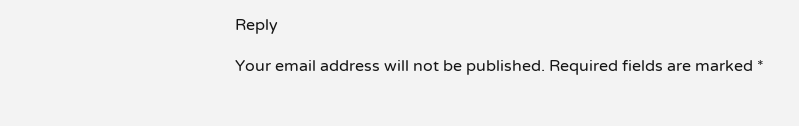Reply

Your email address will not be published. Required fields are marked *